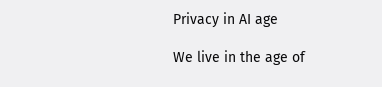Privacy in AI age

We live in the age of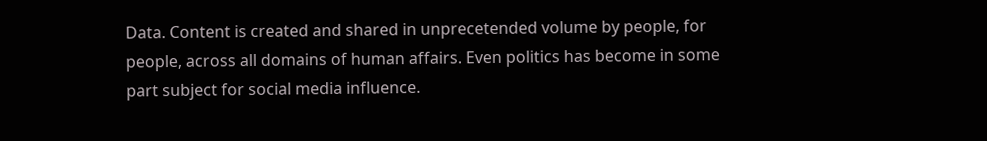Data. Content is created and shared in unprecetended volume by people, for people, across all domains of human affairs. Even politics has become in some part subject for social media influence.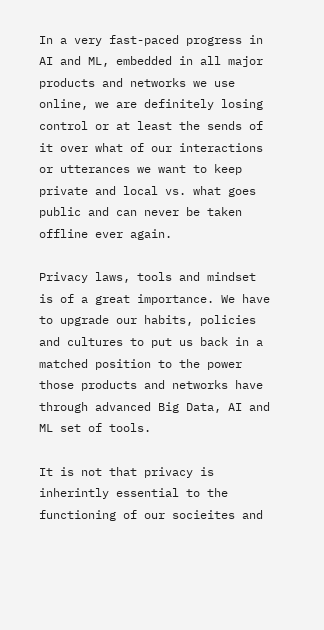In a very fast-paced progress in AI and ML, embedded in all major products and networks we use online, we are definitely losing control or at least the sends of it over what of our interactions or utterances we want to keep private and local vs. what goes public and can never be taken offline ever again.

Privacy laws, tools and mindset is of a great importance. We have to upgrade our habits, policies and cultures to put us back in a matched position to the power those products and networks have through advanced Big Data, AI and ML set of tools.

It is not that privacy is inherintly essential to the functioning of our socieites and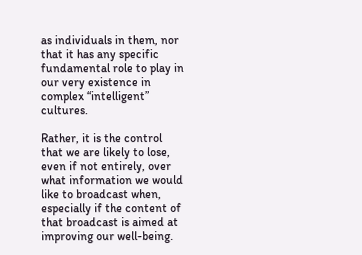as individuals in them, nor that it has any specific fundamental role to play in our very existence in complex “intelligent” cultures.

Rather, it is the control that we are likely to lose, even if not entirely, over what information we would like to broadcast when, especially if the content of that broadcast is aimed at improving our well-being.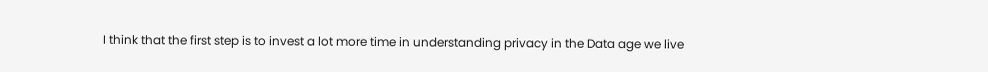I think that the first step is to invest a lot more time in understanding privacy in the Data age we live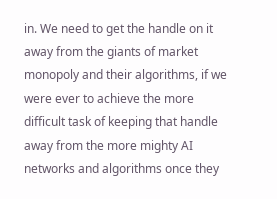in. We need to get the handle on it away from the giants of market monopoly and their algorithms, if we were ever to achieve the more difficult task of keeping that handle away from the more mighty AI networks and algorithms once they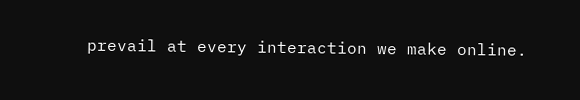prevail at every interaction we make online.